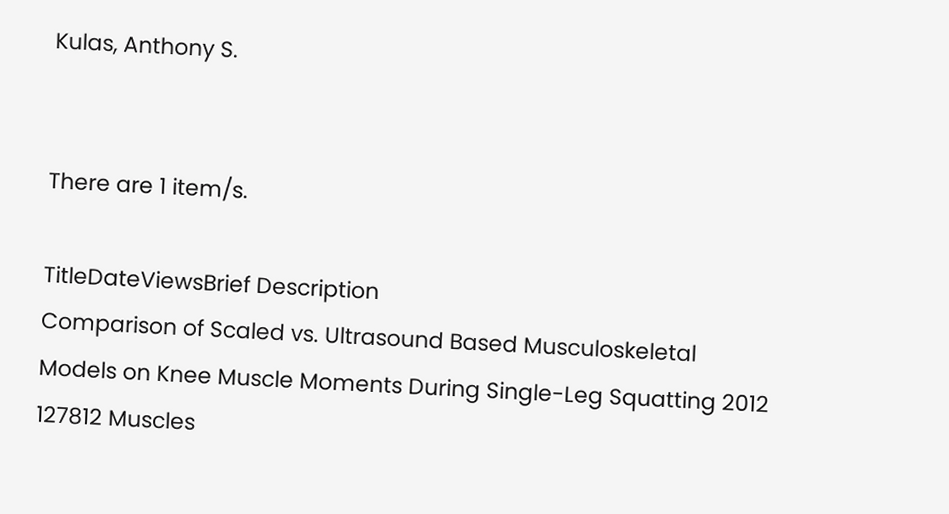Kulas, Anthony S.


There are 1 item/s.

TitleDateViewsBrief Description
Comparison of Scaled vs. Ultrasound Based Musculoskeletal Models on Knee Muscle Moments During Single-Leg Squatting 2012 127812 Muscles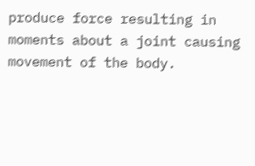produce force resulting in moments about a joint causing movement of the body.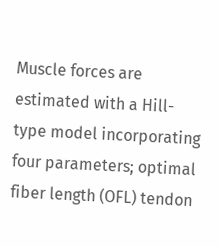Muscle forces are estimated with a Hill-type model incorporating four parameters; optimal fiber length (OFL) tendon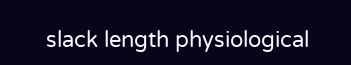slack length physiological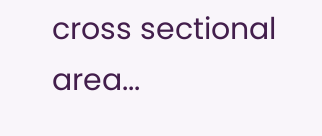cross sectional area...